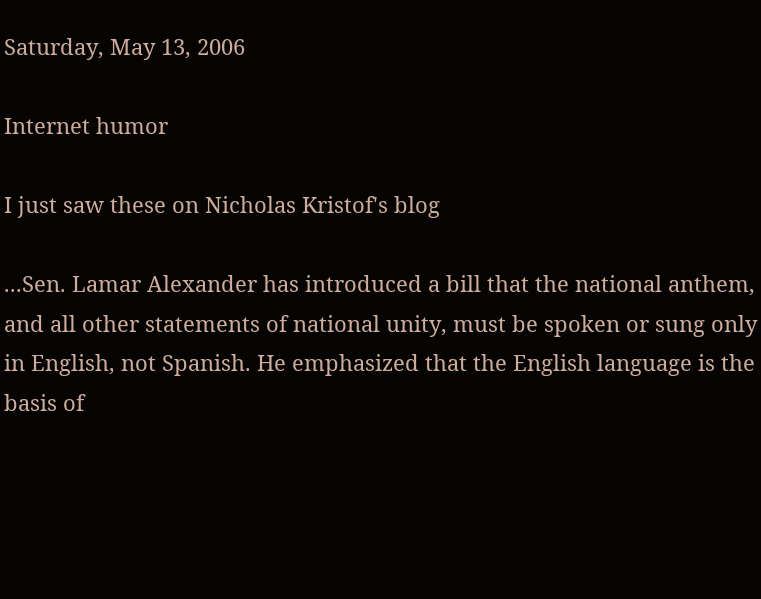Saturday, May 13, 2006

Internet humor

I just saw these on Nicholas Kristof's blog

...Sen. Lamar Alexander has introduced a bill that the national anthem, and all other statements of national unity, must be spoken or sung only in English, not Spanish. He emphasized that the English language is the basis of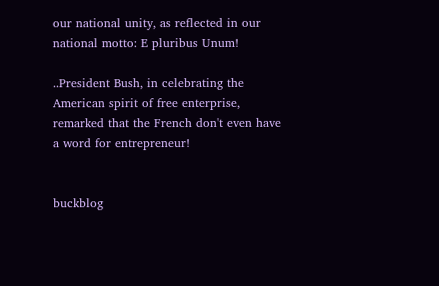our national unity, as reflected in our national motto: E pluribus Unum!

..President Bush, in celebrating the American spirit of free enterprise, remarked that the French don't even have a word for entrepreneur!


buckblog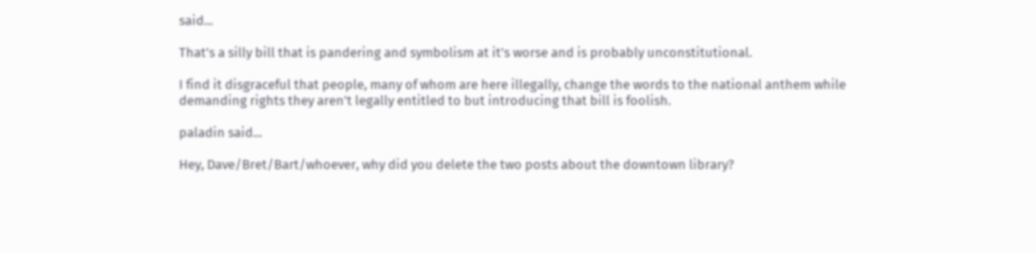said...

That's a silly bill that is pandering and symbolism at it's worse and is probably unconstitutional.

I find it disgraceful that people, many of whom are here illegally, change the words to the national anthem while demanding rights they aren't legally entitled to but introducing that bill is foolish.

paladin said...

Hey, Dave/Bret/Bart/whoever, why did you delete the two posts about the downtown library?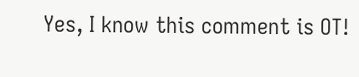Yes, I know this comment is OT!